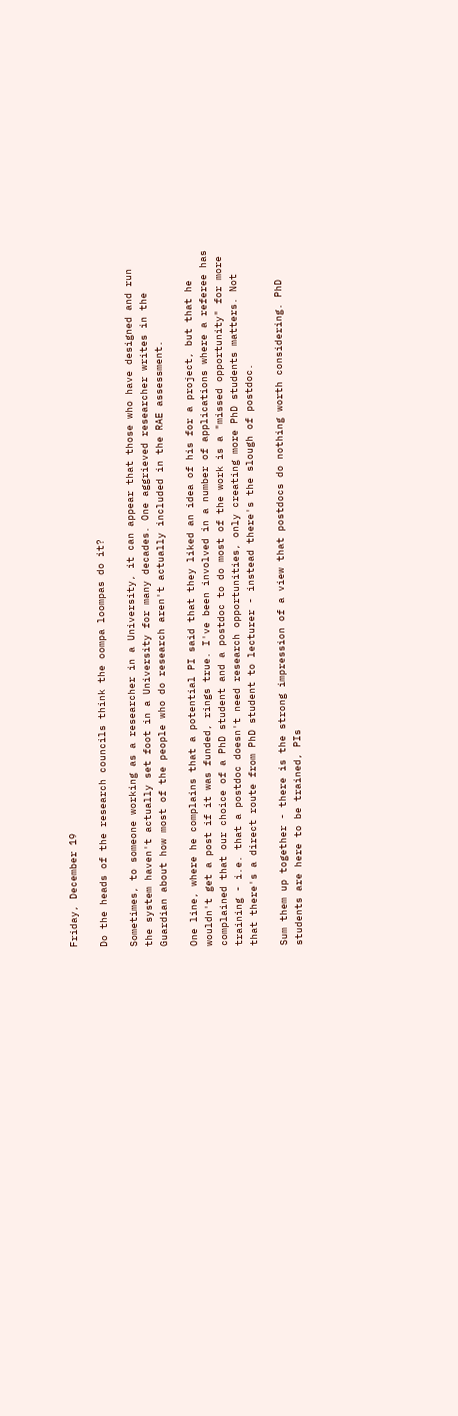Friday, December 19

Do the heads of the research councils think the oompa loompas do it?

Sometimes, to someone working as a researcher in a University, it can appear that those who have designed and run the system haven't actually set foot in a University for many decades. One aggrieved researcher writes in the Guardian about how most of the people who do research aren't actually included in the RAE assessment.

One line, where he complains that a potential PI said that they liked an idea of his for a project, but that he wouldn't get a post if it was funded, rings true. I've been involved in a number of applications where a referee has complained that our choice of a PhD student and a postdoc to do most of the work is a "missed opportunity" for more training - i.e. that a postdoc doesn't need research opportunities, only creating more PhD students matters. Not that there's a direct route from PhD student to lecturer - instead there's the slough of postdoc.

Sum them up together - there is the strong impression of a view that postdocs do nothing worth considering. PhD students are here to be trained, PIs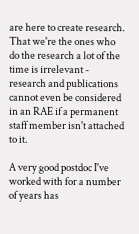are here to create research. That we're the ones who do the research a lot of the time is irrelevant - research and publications cannot even be considered in an RAE if a permanent staff member isn't attached to it.

A very good postdoc I've worked with for a number of years has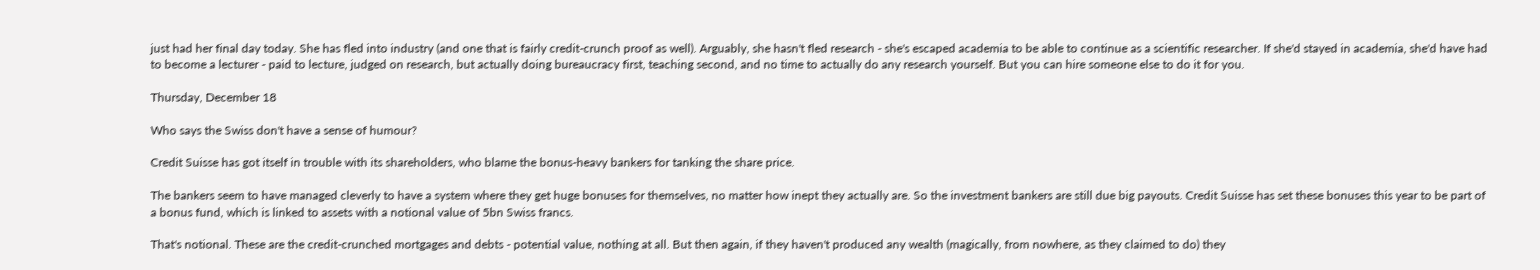just had her final day today. She has fled into industry (and one that is fairly credit-crunch proof as well). Arguably, she hasn't fled research - she's escaped academia to be able to continue as a scientific researcher. If she'd stayed in academia, she'd have had to become a lecturer - paid to lecture, judged on research, but actually doing bureaucracy first, teaching second, and no time to actually do any research yourself. But you can hire someone else to do it for you.

Thursday, December 18

Who says the Swiss don't have a sense of humour?

Credit Suisse has got itself in trouble with its shareholders, who blame the bonus-heavy bankers for tanking the share price.

The bankers seem to have managed cleverly to have a system where they get huge bonuses for themselves, no matter how inept they actually are. So the investment bankers are still due big payouts. Credit Suisse has set these bonuses this year to be part of a bonus fund, which is linked to assets with a notional value of 5bn Swiss francs.

That's notional. These are the credit-crunched mortgages and debts - potential value, nothing at all. But then again, if they haven't produced any wealth (magically, from nowhere, as they claimed to do) they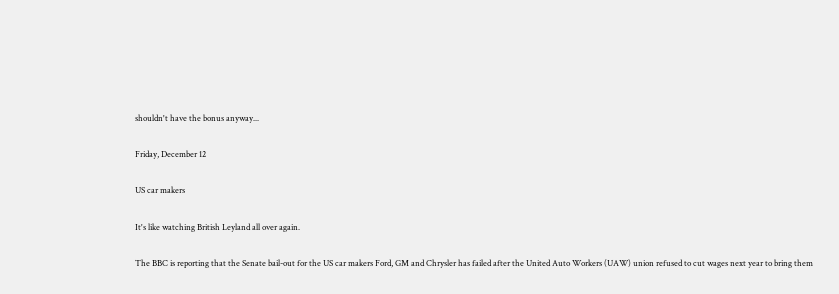shouldn't have the bonus anyway...

Friday, December 12

US car makers

It's like watching British Leyland all over again.

The BBC is reporting that the Senate bail-out for the US car makers Ford, GM and Chrysler has failed after the United Auto Workers (UAW) union refused to cut wages next year to bring them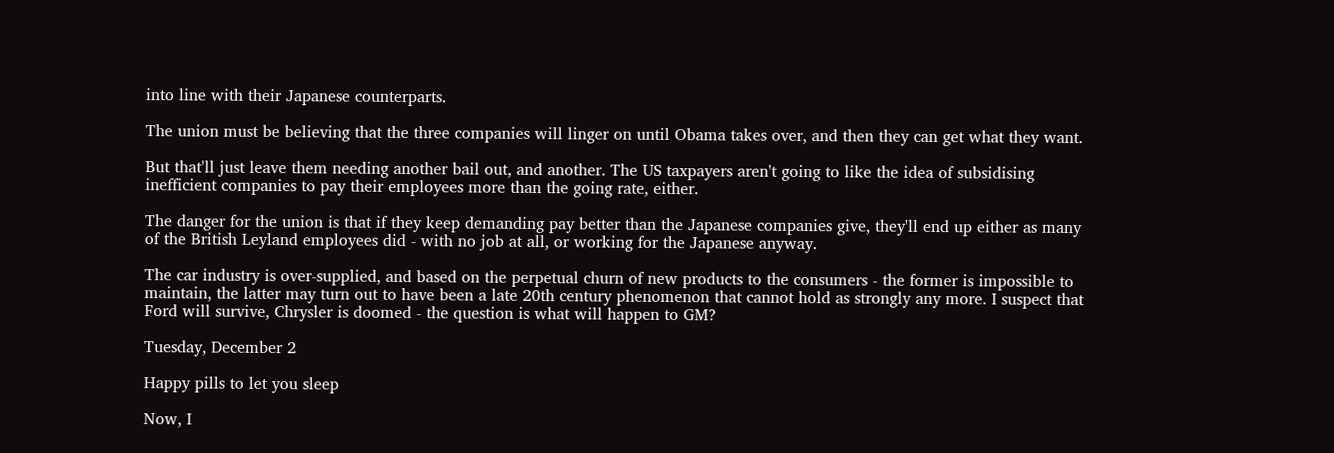into line with their Japanese counterparts.

The union must be believing that the three companies will linger on until Obama takes over, and then they can get what they want.

But that'll just leave them needing another bail out, and another. The US taxpayers aren't going to like the idea of subsidising inefficient companies to pay their employees more than the going rate, either.

The danger for the union is that if they keep demanding pay better than the Japanese companies give, they'll end up either as many of the British Leyland employees did - with no job at all, or working for the Japanese anyway.

The car industry is over-supplied, and based on the perpetual churn of new products to the consumers - the former is impossible to maintain, the latter may turn out to have been a late 20th century phenomenon that cannot hold as strongly any more. I suspect that Ford will survive, Chrysler is doomed - the question is what will happen to GM?

Tuesday, December 2

Happy pills to let you sleep

Now, I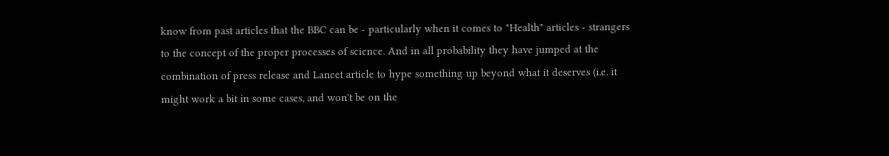know from past articles that the BBC can be - particularly when it comes to "Health" articles - strangers to the concept of the proper processes of science. And in all probability they have jumped at the combination of press release and Lancet article to hype something up beyond what it deserves (i.e. it might work a bit in some cases, and won't be on the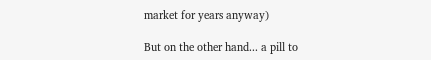market for years anyway)

But on the other hand... a pill to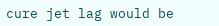cure jet lag would be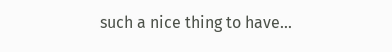such a nice thing to have...